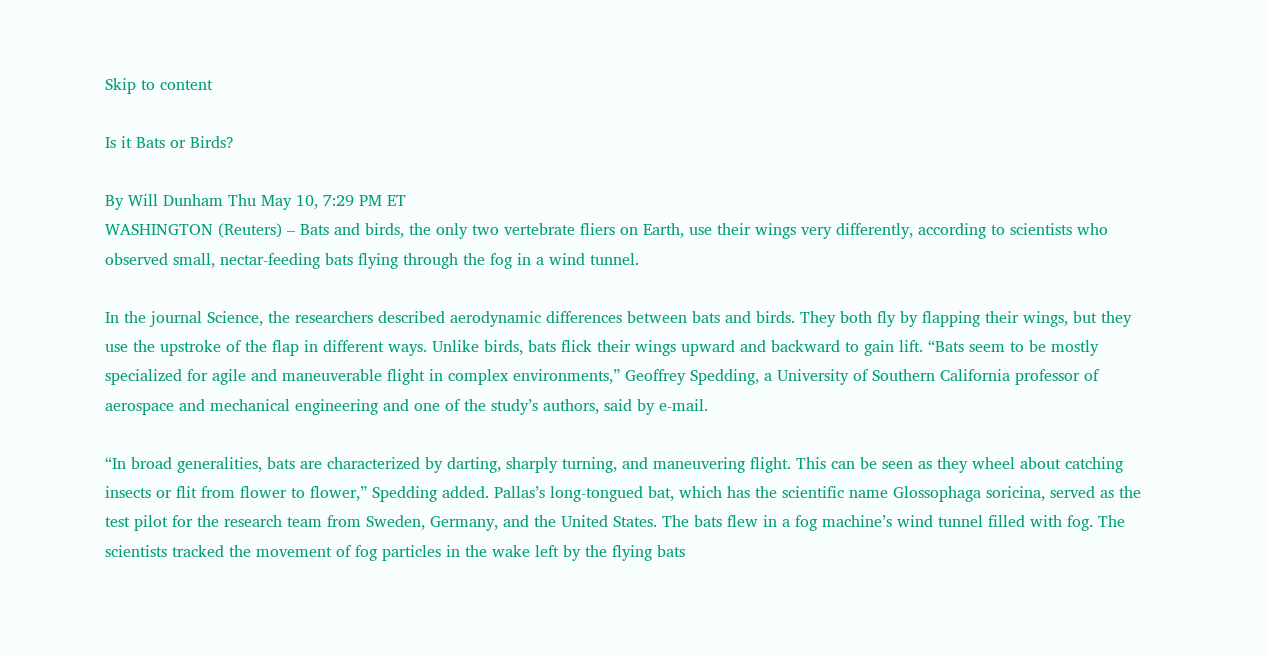Skip to content

Is it Bats or Birds?

By Will Dunham Thu May 10, 7:29 PM ET
WASHINGTON (Reuters) – Bats and birds, the only two vertebrate fliers on Earth, use their wings very differently, according to scientists who observed small, nectar-feeding bats flying through the fog in a wind tunnel.

In the journal Science, the researchers described aerodynamic differences between bats and birds. They both fly by flapping their wings, but they use the upstroke of the flap in different ways. Unlike birds, bats flick their wings upward and backward to gain lift. “Bats seem to be mostly specialized for agile and maneuverable flight in complex environments,” Geoffrey Spedding, a University of Southern California professor of aerospace and mechanical engineering and one of the study’s authors, said by e-mail.

“In broad generalities, bats are characterized by darting, sharply turning, and maneuvering flight. This can be seen as they wheel about catching insects or flit from flower to flower,” Spedding added. Pallas’s long-tongued bat, which has the scientific name Glossophaga soricina, served as the test pilot for the research team from Sweden, Germany, and the United States. The bats flew in a fog machine’s wind tunnel filled with fog. The scientists tracked the movement of fog particles in the wake left by the flying bats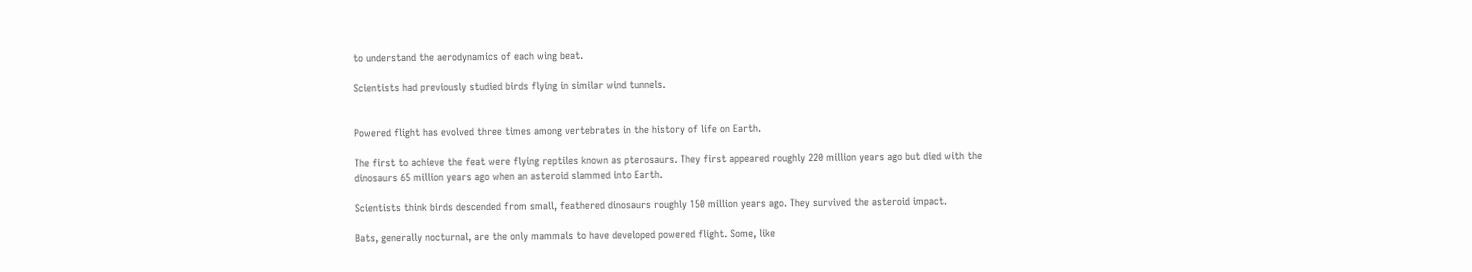to understand the aerodynamics of each wing beat.

Scientists had previously studied birds flying in similar wind tunnels.


Powered flight has evolved three times among vertebrates in the history of life on Earth.

The first to achieve the feat were flying reptiles known as pterosaurs. They first appeared roughly 220 million years ago but died with the dinosaurs 65 million years ago when an asteroid slammed into Earth.

Scientists think birds descended from small, feathered dinosaurs roughly 150 million years ago. They survived the asteroid impact.

Bats, generally nocturnal, are the only mammals to have developed powered flight. Some, like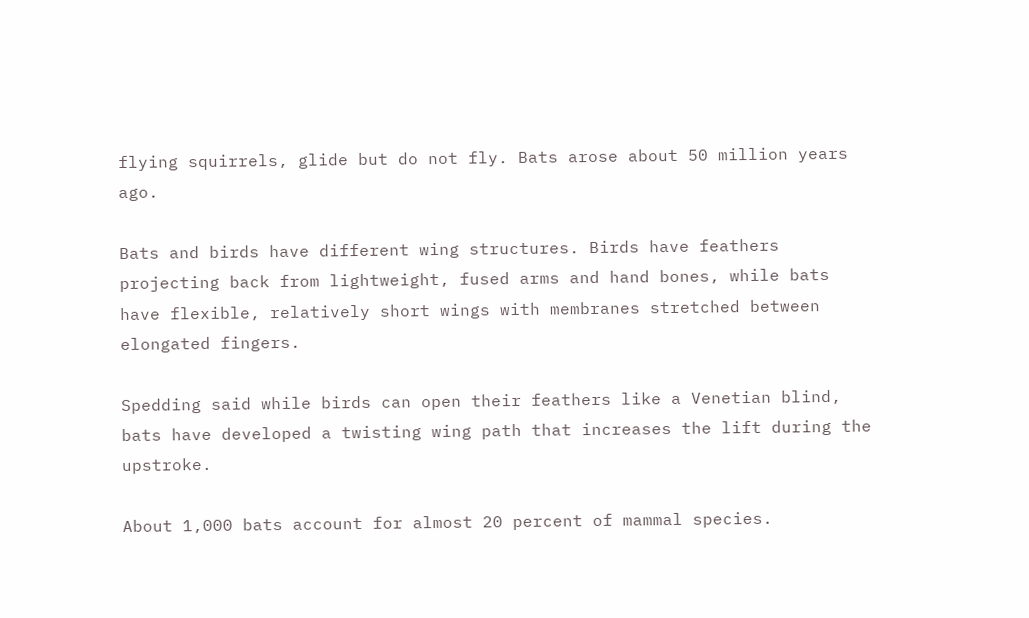flying squirrels, glide but do not fly. Bats arose about 50 million years ago.

Bats and birds have different wing structures. Birds have feathers projecting back from lightweight, fused arms and hand bones, while bats have flexible, relatively short wings with membranes stretched between elongated fingers.

Spedding said while birds can open their feathers like a Venetian blind, bats have developed a twisting wing path that increases the lift during the upstroke.

About 1,000 bats account for almost 20 percent of mammal species.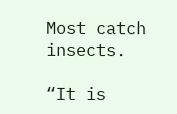Most catch insects.

“It is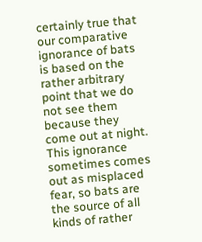certainly true that our comparative ignorance of bats is based on the rather arbitrary point that we do not see them because they come out at night. This ignorance sometimes comes out as misplaced fear, so bats are the source of all kinds of rather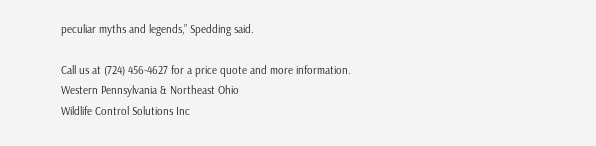peculiar myths and legends,” Spedding said.

Call us at (724) 456-4627 for a price quote and more information.
Western Pennsylvania & Northeast Ohio
Wildlife Control Solutions Inc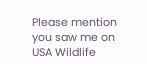Please mention you saw me on USA Wildlife